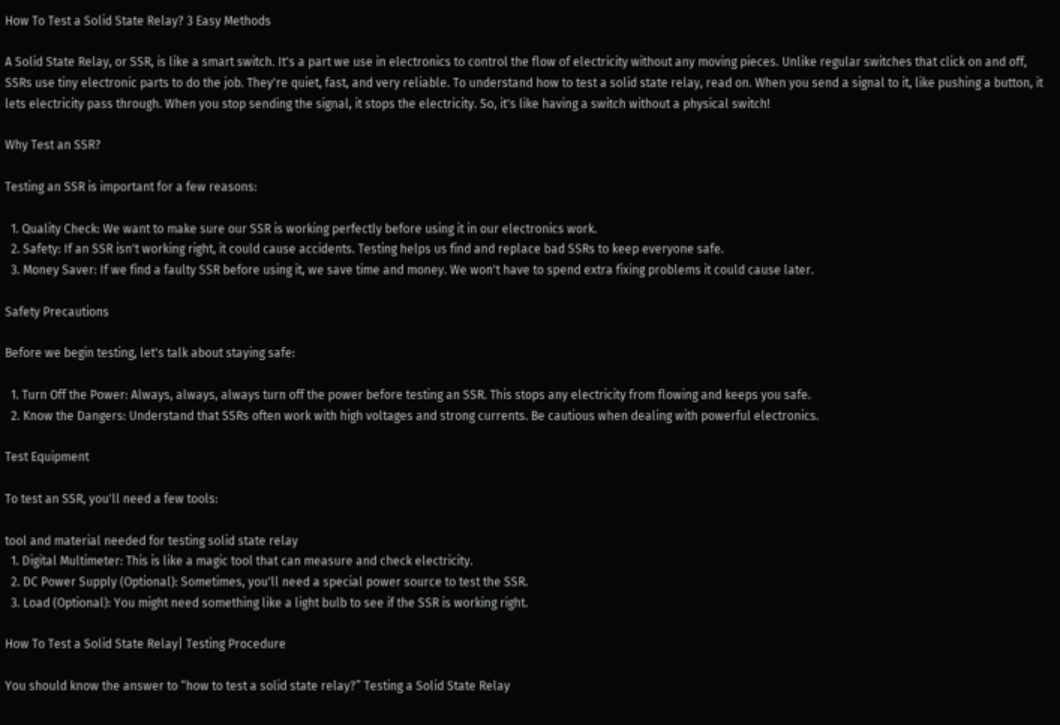How To Test a Solid State Relay? 3 Easy Methods

A Solid State Relay, or SSR, is like a smart switch. It's a part we use in electronics to control the flow of electricity without any moving pieces. Unlike regular switches that click on and off, SSRs use tiny electronic parts to do the job. They're quiet, fast, and very reliable. To understand how to test a solid state relay, read on. When you send a signal to it, like pushing a button, it lets electricity pass through. When you stop sending the signal, it stops the electricity. So, it's like having a switch without a physical switch!

Why Test an SSR?

Testing an SSR is important for a few reasons:

  1. Quality Check: We want to make sure our SSR is working perfectly before using it in our electronics work.
  2. Safety: If an SSR isn't working right, it could cause accidents. Testing helps us find and replace bad SSRs to keep everyone safe.
  3. Money Saver: If we find a faulty SSR before using it, we save time and money. We won't have to spend extra fixing problems it could cause later.

Safety Precautions

Before we begin testing, let's talk about staying safe:

  1. Turn Off the Power: Always, always, always turn off the power before testing an SSR. This stops any electricity from flowing and keeps you safe.
  2. Know the Dangers: Understand that SSRs often work with high voltages and strong currents. Be cautious when dealing with powerful electronics.

Test Equipment

To test an SSR, you'll need a few tools:

tool and material needed for testing solid state relay
  1. Digital Multimeter: This is like a magic tool that can measure and check electricity.
  2. DC Power Supply (Optional): Sometimes, you'll need a special power source to test the SSR.
  3. Load (Optional): You might need something like a light bulb to see if the SSR is working right.

How To Test a Solid State Relay| Testing Procedure

You should know the answer to “how to test a solid state relay?” Testing a Solid State Relay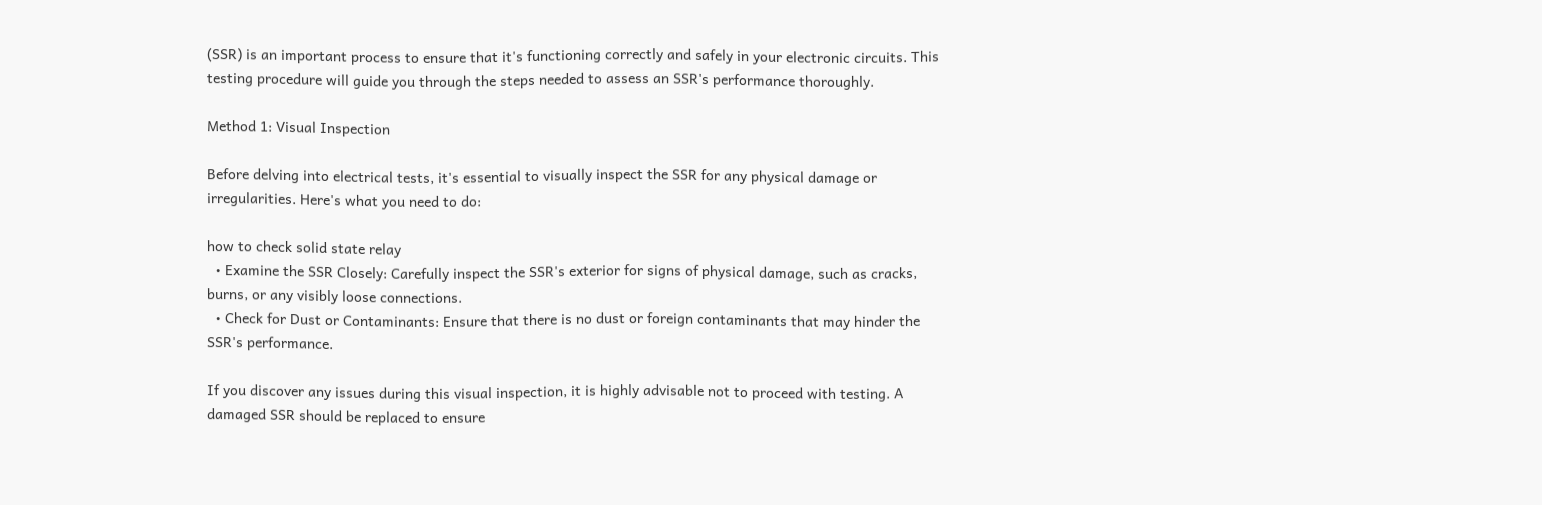(SSR) is an important process to ensure that it's functioning correctly and safely in your electronic circuits. This testing procedure will guide you through the steps needed to assess an SSR's performance thoroughly.

Method 1: Visual Inspection

Before delving into electrical tests, it's essential to visually inspect the SSR for any physical damage or irregularities. Here's what you need to do:

how to check solid state relay
  • Examine the SSR Closely: Carefully inspect the SSR's exterior for signs of physical damage, such as cracks, burns, or any visibly loose connections.
  • Check for Dust or Contaminants: Ensure that there is no dust or foreign contaminants that may hinder the SSR's performance.

If you discover any issues during this visual inspection, it is highly advisable not to proceed with testing. A damaged SSR should be replaced to ensure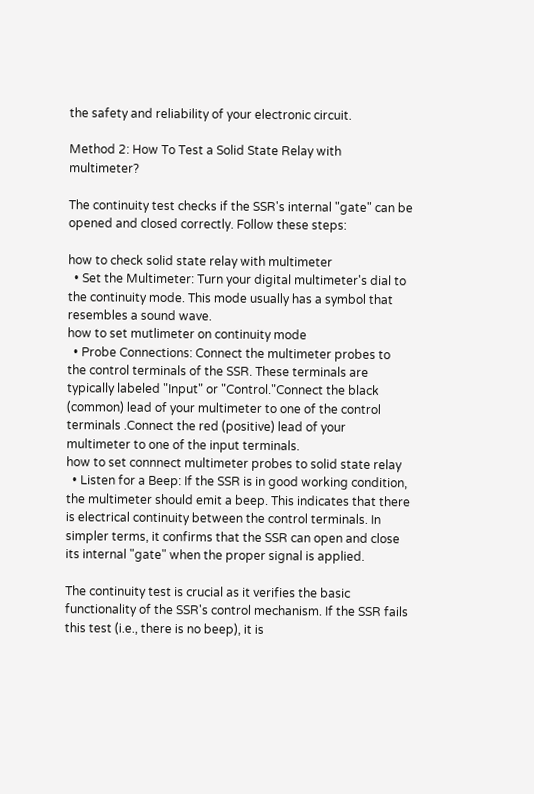the safety and reliability of your electronic circuit.

Method 2: How To Test a Solid State Relay with multimeter?

The continuity test checks if the SSR's internal "gate" can be opened and closed correctly. Follow these steps:

how to check solid state relay with multimeter
  • Set the Multimeter: Turn your digital multimeter's dial to the continuity mode. This mode usually has a symbol that resembles a sound wave.
how to set mutlimeter on continuity mode
  • Probe Connections: Connect the multimeter probes to the control terminals of the SSR. These terminals are typically labeled "Input" or "Control."Connect the black (common) lead of your multimeter to one of the control terminals .Connect the red (positive) lead of your multimeter to one of the input terminals.
how to set connnect multimeter probes to solid state relay
  • Listen for a Beep: If the SSR is in good working condition, the multimeter should emit a beep. This indicates that there is electrical continuity between the control terminals. In simpler terms, it confirms that the SSR can open and close its internal "gate" when the proper signal is applied.

The continuity test is crucial as it verifies the basic functionality of the SSR's control mechanism. If the SSR fails this test (i.e., there is no beep), it is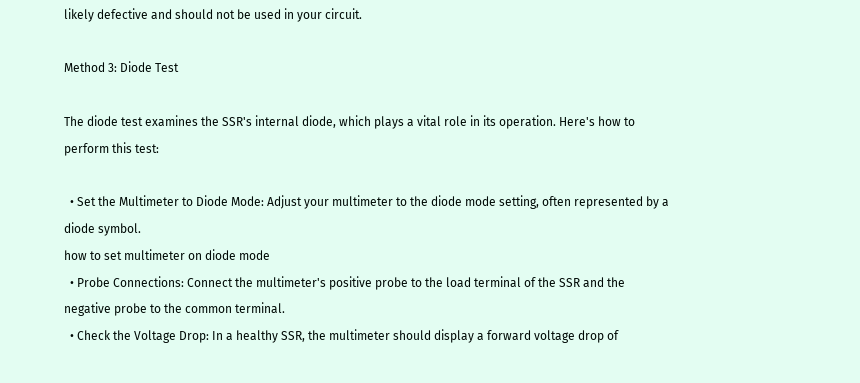likely defective and should not be used in your circuit.

Method 3: Diode Test

The diode test examines the SSR's internal diode, which plays a vital role in its operation. Here's how to perform this test:

  • Set the Multimeter to Diode Mode: Adjust your multimeter to the diode mode setting, often represented by a diode symbol.
how to set multimeter on diode mode
  • Probe Connections: Connect the multimeter's positive probe to the load terminal of the SSR and the negative probe to the common terminal.
  • Check the Voltage Drop: In a healthy SSR, the multimeter should display a forward voltage drop of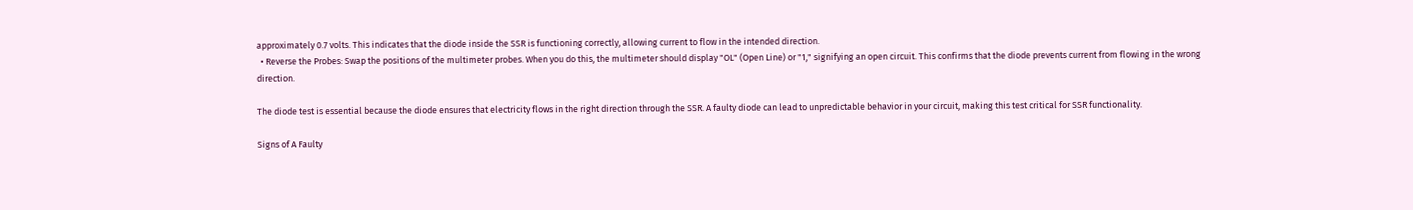approximately 0.7 volts. This indicates that the diode inside the SSR is functioning correctly, allowing current to flow in the intended direction.
  • Reverse the Probes: Swap the positions of the multimeter probes. When you do this, the multimeter should display "OL" (Open Line) or "1," signifying an open circuit. This confirms that the diode prevents current from flowing in the wrong direction.

The diode test is essential because the diode ensures that electricity flows in the right direction through the SSR. A faulty diode can lead to unpredictable behavior in your circuit, making this test critical for SSR functionality.

Signs of A Faulty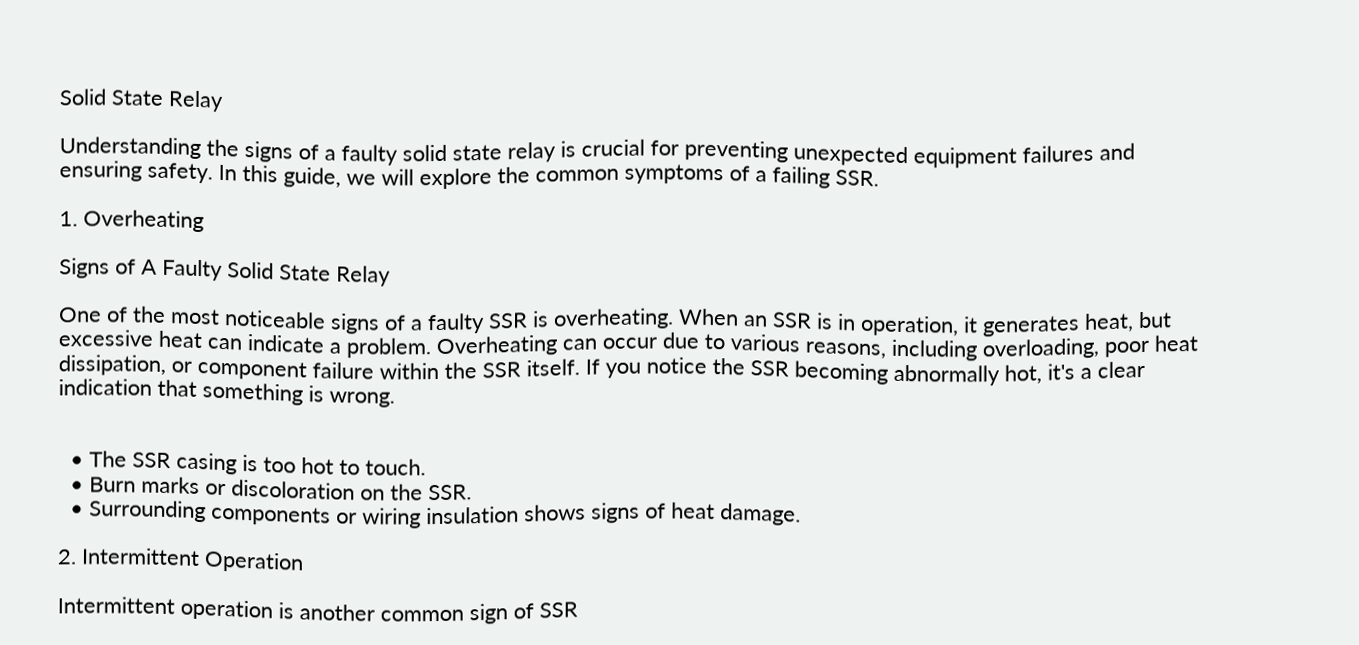Solid State Relay

Understanding the signs of a faulty solid state relay is crucial for preventing unexpected equipment failures and ensuring safety. In this guide, we will explore the common symptoms of a failing SSR.

1. Overheating

Signs of A Faulty Solid State Relay

One of the most noticeable signs of a faulty SSR is overheating. When an SSR is in operation, it generates heat, but excessive heat can indicate a problem. Overheating can occur due to various reasons, including overloading, poor heat dissipation, or component failure within the SSR itself. If you notice the SSR becoming abnormally hot, it's a clear indication that something is wrong.


  • The SSR casing is too hot to touch.
  • Burn marks or discoloration on the SSR.
  • Surrounding components or wiring insulation shows signs of heat damage.

2. Intermittent Operation

Intermittent operation is another common sign of SSR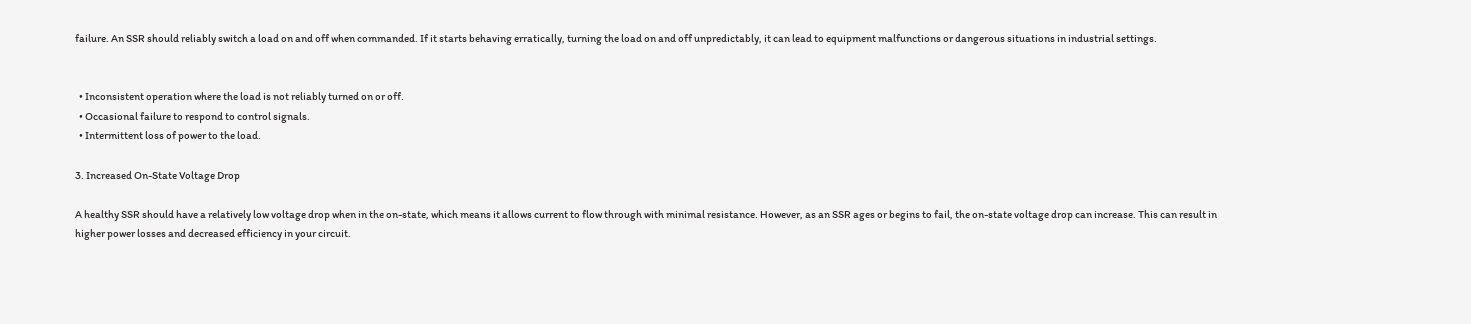failure. An SSR should reliably switch a load on and off when commanded. If it starts behaving erratically, turning the load on and off unpredictably, it can lead to equipment malfunctions or dangerous situations in industrial settings.


  • Inconsistent operation where the load is not reliably turned on or off.
  • Occasional failure to respond to control signals.
  • Intermittent loss of power to the load.

3. Increased On-State Voltage Drop

A healthy SSR should have a relatively low voltage drop when in the on-state, which means it allows current to flow through with minimal resistance. However, as an SSR ages or begins to fail, the on-state voltage drop can increase. This can result in higher power losses and decreased efficiency in your circuit.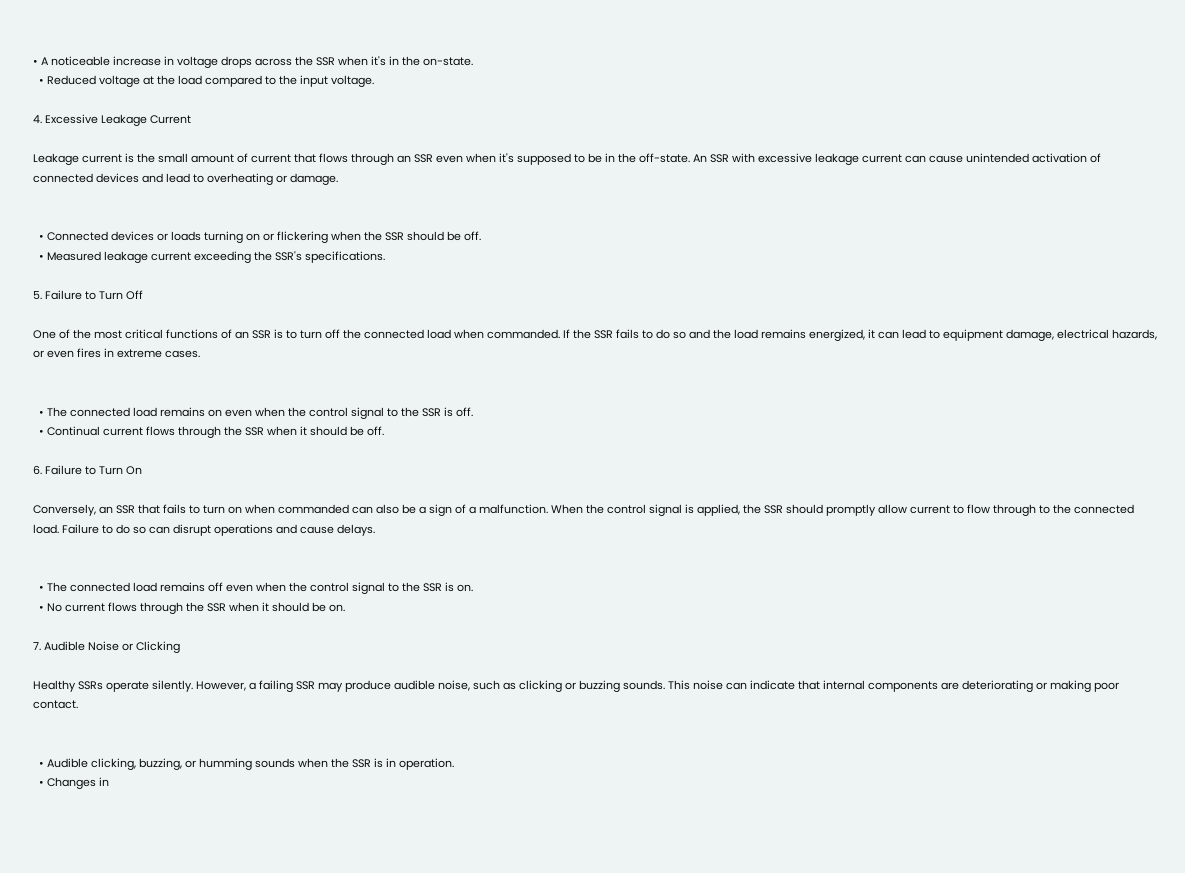• A noticeable increase in voltage drops across the SSR when it's in the on-state.
  • Reduced voltage at the load compared to the input voltage.

4. Excessive Leakage Current

Leakage current is the small amount of current that flows through an SSR even when it's supposed to be in the off-state. An SSR with excessive leakage current can cause unintended activation of connected devices and lead to overheating or damage.


  • Connected devices or loads turning on or flickering when the SSR should be off.
  • Measured leakage current exceeding the SSR's specifications.

5. Failure to Turn Off

One of the most critical functions of an SSR is to turn off the connected load when commanded. If the SSR fails to do so and the load remains energized, it can lead to equipment damage, electrical hazards, or even fires in extreme cases.


  • The connected load remains on even when the control signal to the SSR is off.
  • Continual current flows through the SSR when it should be off.

6. Failure to Turn On

Conversely, an SSR that fails to turn on when commanded can also be a sign of a malfunction. When the control signal is applied, the SSR should promptly allow current to flow through to the connected load. Failure to do so can disrupt operations and cause delays.


  • The connected load remains off even when the control signal to the SSR is on.
  • No current flows through the SSR when it should be on.

7. Audible Noise or Clicking

Healthy SSRs operate silently. However, a failing SSR may produce audible noise, such as clicking or buzzing sounds. This noise can indicate that internal components are deteriorating or making poor contact.


  • Audible clicking, buzzing, or humming sounds when the SSR is in operation.
  • Changes in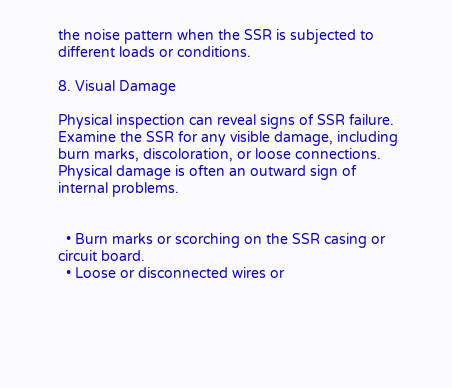the noise pattern when the SSR is subjected to different loads or conditions.

8. Visual Damage

Physical inspection can reveal signs of SSR failure. Examine the SSR for any visible damage, including burn marks, discoloration, or loose connections. Physical damage is often an outward sign of internal problems.


  • Burn marks or scorching on the SSR casing or circuit board.
  • Loose or disconnected wires or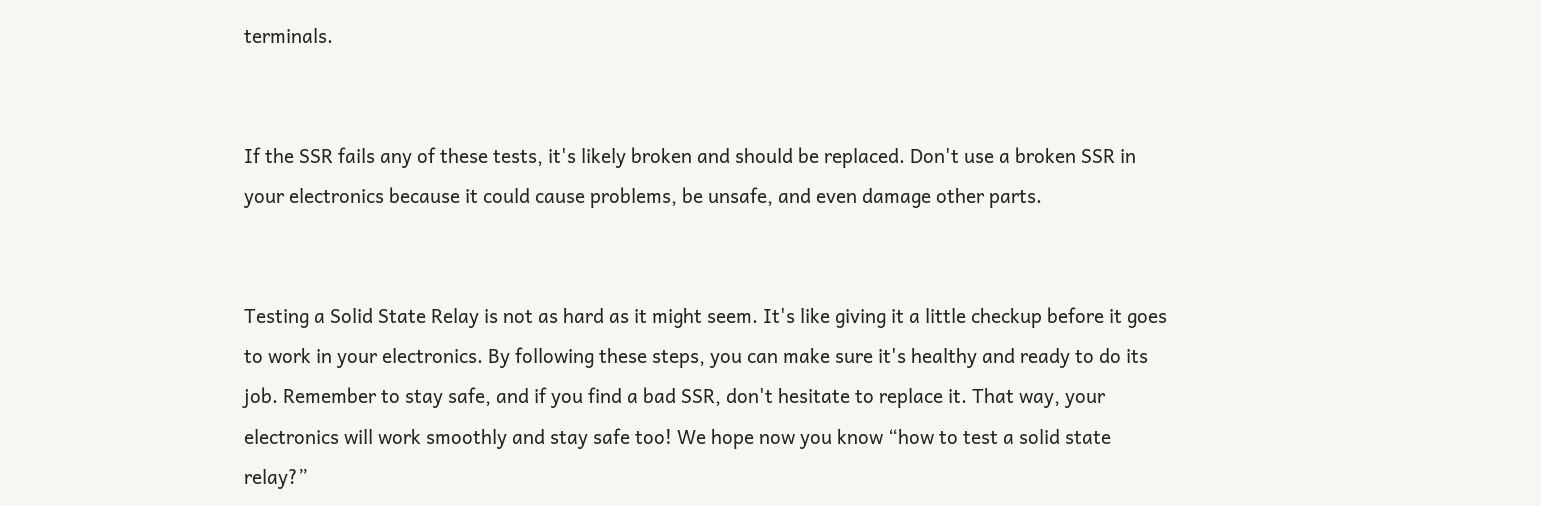terminals.


If the SSR fails any of these tests, it's likely broken and should be replaced. Don't use a broken SSR in your electronics because it could cause problems, be unsafe, and even damage other parts.


Testing a Solid State Relay is not as hard as it might seem. It's like giving it a little checkup before it goes to work in your electronics. By following these steps, you can make sure it's healthy and ready to do its job. Remember to stay safe, and if you find a bad SSR, don't hesitate to replace it. That way, your electronics will work smoothly and stay safe too! We hope now you know “how to test a solid state relay?”